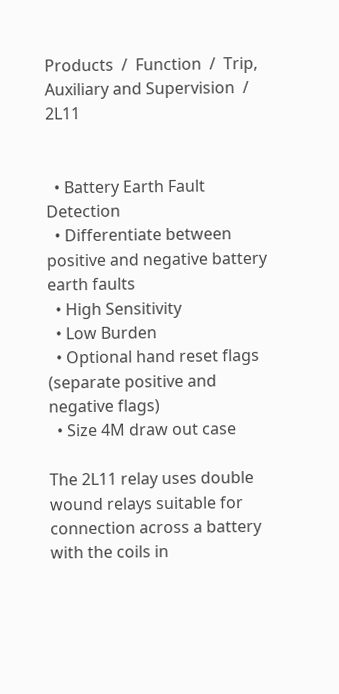Products  /  Function  /  Trip, Auxiliary and Supervision  /  2L11


  • Battery Earth Fault Detection
  • Differentiate between positive and negative battery earth faults
  • High Sensitivity
  • Low Burden
  • Optional hand reset flags (separate positive and negative flags)
  • Size 4M draw out case

The 2L11 relay uses double wound relays suitable for connection across a battery with the coils in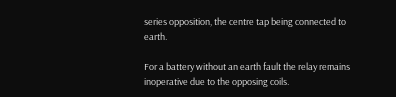series opposition, the centre tap being connected to earth.

For a battery without an earth fault the relay remains inoperative due to the opposing coils.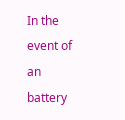In the event of an battery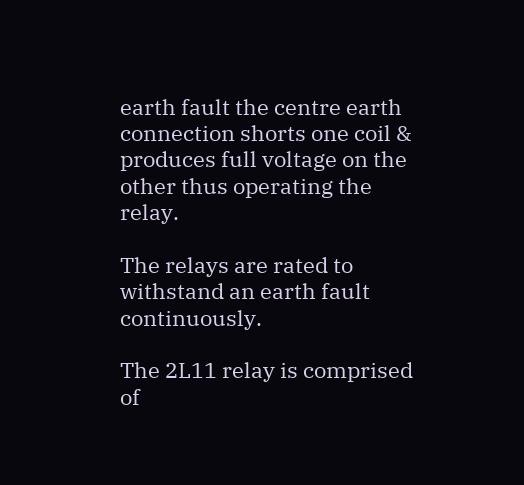earth fault the centre earth connection shorts one coil & produces full voltage on the other thus operating the relay.

The relays are rated to withstand an earth fault continuously.

The 2L11 relay is comprised of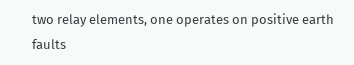two relay elements, one operates on positive earth faults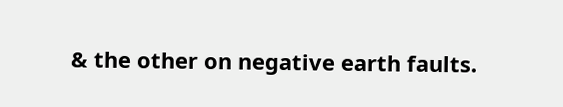& the other on negative earth faults.